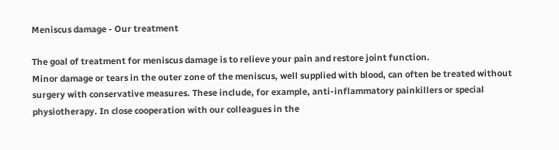Meniscus damage - Our treatment

The goal of treatment for meniscus damage is to relieve your pain and restore joint function.
Minor damage or tears in the outer zone of the meniscus, well supplied with blood, can often be treated without surgery with conservative measures. These include, for example, anti-inflammatory painkillers or special physiotherapy. In close cooperation with our colleagues in the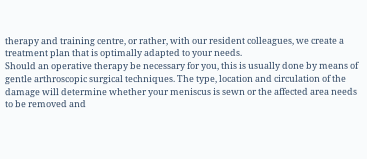therapy and training centre, or rather, with our resident colleagues, we create a treatment plan that is optimally adapted to your needs.
Should an operative therapy be necessary for you, this is usually done by means of gentle arthroscopic surgical techniques. The type, location and circulation of the damage will determine whether your meniscus is sewn or the affected area needs to be removed and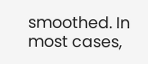smoothed. In most cases,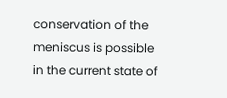conservation of the meniscus is possible in the current state of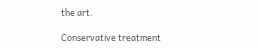the art.

Conservative treatment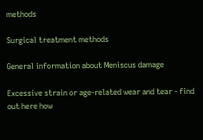methods

Surgical treatment methods

General information about Meniscus damage

Excessive strain or age-related wear and tear - find out here how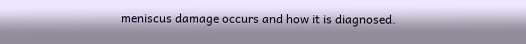meniscus damage occurs and how it is diagnosed.